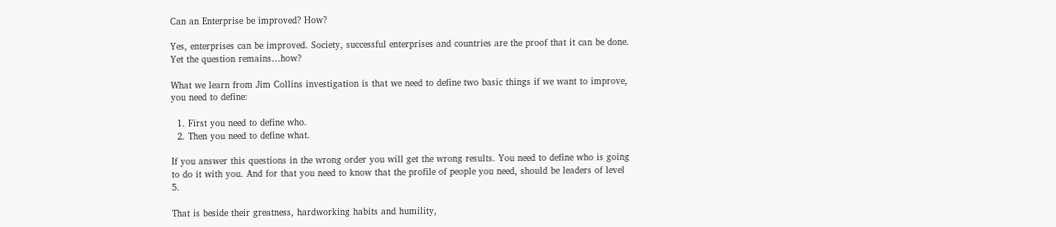Can an Enterprise be improved? How?

Yes, enterprises can be improved. Society, successful enterprises and countries are the proof that it can be done. Yet the question remains…how?

What we learn from Jim Collins investigation is that we need to define two basic things if we want to improve, you need to define:

  1. First you need to define who.
  2. Then you need to define what.

If you answer this questions in the wrong order you will get the wrong results. You need to define who is going to do it with you. And for that you need to know that the profile of people you need, should be leaders of level 5.

That is beside their greatness, hardworking habits and humility,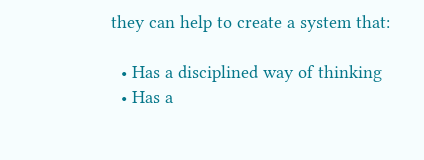they can help to create a system that:

  • Has a disciplined way of thinking
  • Has a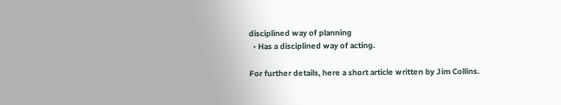disciplined way of planning
  • Has a disciplined way of acting.

For further details, here a short article written by Jim Collins.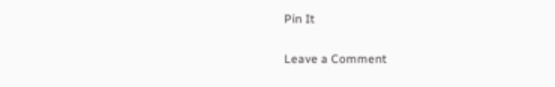Pin It

Leave a Comment